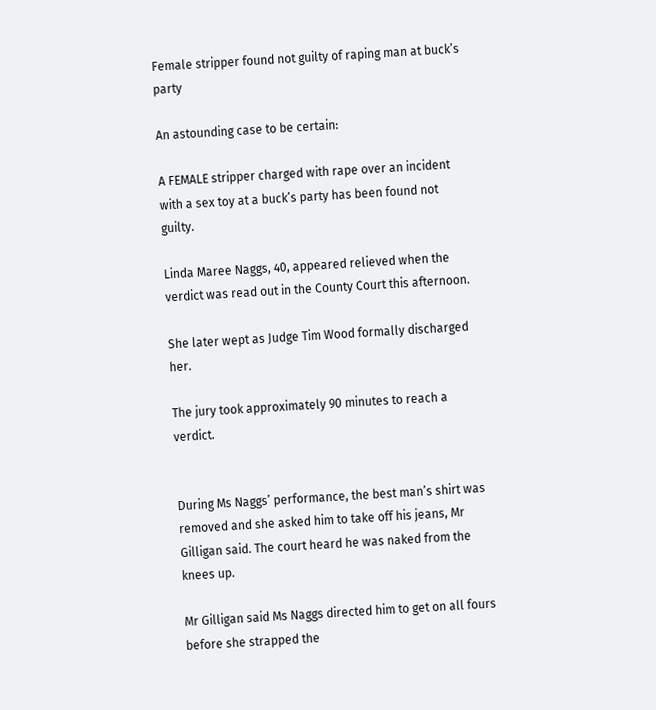Female stripper found not guilty of raping man at buck’s party

An astounding case to be certain:

A FEMALE stripper charged with rape over an incident with a sex toy at a buck’s party has been found not guilty.

Linda Maree Naggs, 40, appeared relieved when the verdict was read out in the County Court this afternoon.

She later wept as Judge Tim Wood formally discharged her.

The jury took approximately 90 minutes to reach a verdict.


During Ms Naggs’ performance, the best man’s shirt was removed and she asked him to take off his jeans, Mr Gilligan said. The court heard he was naked from the knees up.

Mr Gilligan said Ms Naggs directed him to get on all fours before she strapped the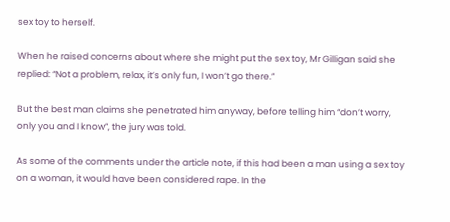sex toy to herself.

When he raised concerns about where she might put the sex toy, Mr Gilligan said she replied: “Not a problem, relax, it’s only fun, I won’t go there.”

But the best man claims she penetrated him anyway, before telling him “don’t worry, only you and I know”, the jury was told.

As some of the comments under the article note, if this had been a man using a sex toy on a woman, it would have been considered rape. In the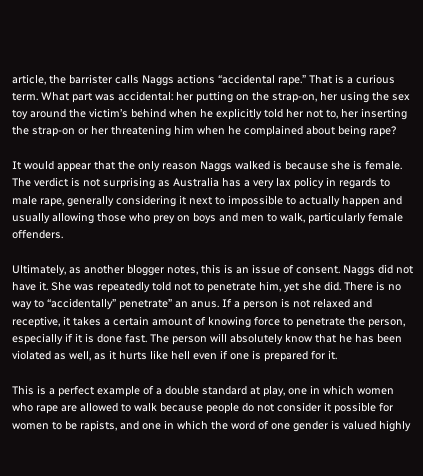article, the barrister calls Naggs actions “accidental rape.” That is a curious term. What part was accidental: her putting on the strap-on, her using the sex toy around the victim’s behind when he explicitly told her not to, her inserting the strap-on or her threatening him when he complained about being rape?

It would appear that the only reason Naggs walked is because she is female. The verdict is not surprising as Australia has a very lax policy in regards to male rape, generally considering it next to impossible to actually happen and usually allowing those who prey on boys and men to walk, particularly female offenders.

Ultimately, as another blogger notes, this is an issue of consent. Naggs did not have it. She was repeatedly told not to penetrate him, yet she did. There is no way to “accidentally” penetrate” an anus. If a person is not relaxed and receptive, it takes a certain amount of knowing force to penetrate the person, especially if it is done fast. The person will absolutely know that he has been violated as well, as it hurts like hell even if one is prepared for it.

This is a perfect example of a double standard at play, one in which women who rape are allowed to walk because people do not consider it possible for women to be rapists, and one in which the word of one gender is valued highly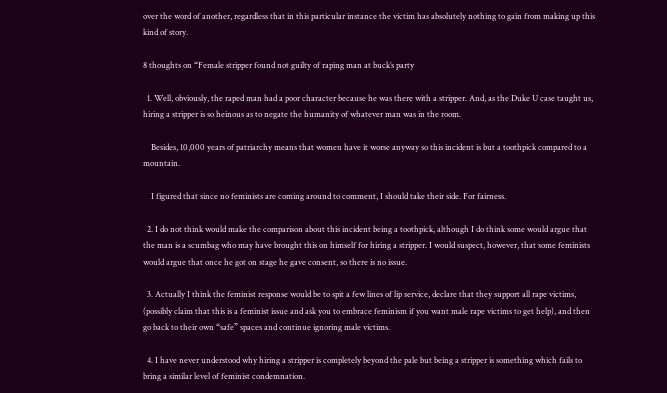over the word of another, regardless that in this particular instance the victim has absolutely nothing to gain from making up this kind of story.

8 thoughts on “Female stripper found not guilty of raping man at buck’s party

  1. Well, obviously, the raped man had a poor character because he was there with a stripper. And, as the Duke U case taught us, hiring a stripper is so heinous as to negate the humanity of whatever man was in the room.

    Besides, 10,000 years of patriarchy means that women have it worse anyway so this incident is but a toothpick compared to a mountain.

    I figured that since no feminists are coming around to comment, I should take their side. For fairness.

  2. I do not think would make the comparison about this incident being a toothpick, although I do think some would argue that the man is a scumbag who may have brought this on himself for hiring a stripper. I would suspect, however, that some feminists would argue that once he got on stage he gave consent, so there is no issue.

  3. Actually I think the feminist response would be to spit a few lines of lip service, declare that they support all rape victims, (possibly claim that this is a feminist issue and ask you to embrace feminism if you want male rape victims to get help), and then go back to their own “safe” spaces and continue ignoring male victims.

  4. I have never understood why hiring a stripper is completely beyond the pale but being a stripper is something which fails to bring a similar level of feminist condemnation.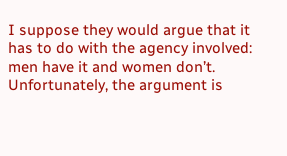I suppose they would argue that it has to do with the agency involved: men have it and women don’t. Unfortunately, the argument is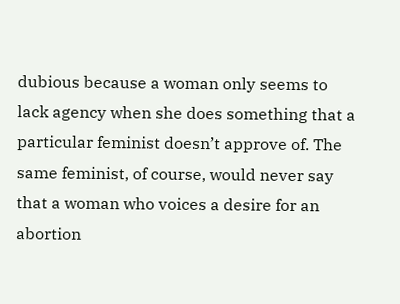dubious because a woman only seems to lack agency when she does something that a particular feminist doesn’t approve of. The same feminist, of course, would never say that a woman who voices a desire for an abortion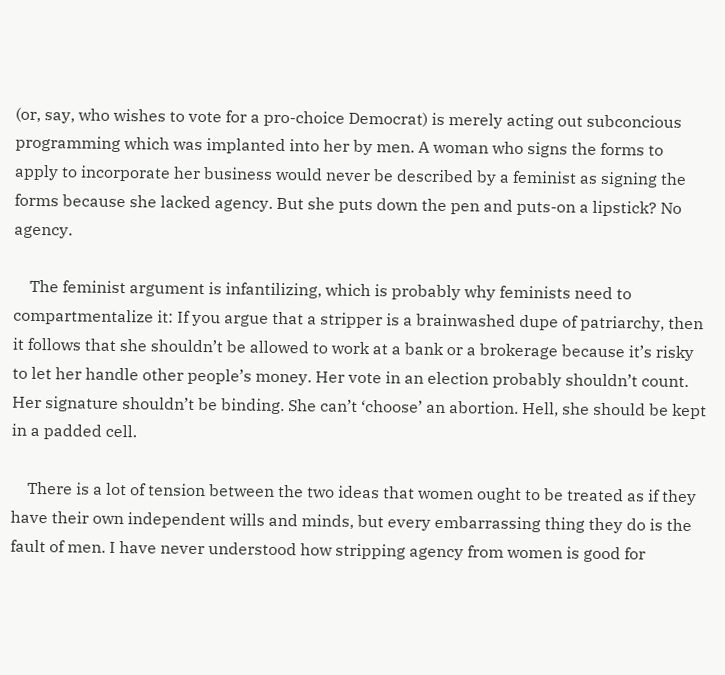(or, say, who wishes to vote for a pro-choice Democrat) is merely acting out subconcious programming which was implanted into her by men. A woman who signs the forms to apply to incorporate her business would never be described by a feminist as signing the forms because she lacked agency. But she puts down the pen and puts-on a lipstick? No agency.

    The feminist argument is infantilizing, which is probably why feminists need to compartmentalize it: If you argue that a stripper is a brainwashed dupe of patriarchy, then it follows that she shouldn’t be allowed to work at a bank or a brokerage because it’s risky to let her handle other people’s money. Her vote in an election probably shouldn’t count. Her signature shouldn’t be binding. She can’t ‘choose’ an abortion. Hell, she should be kept in a padded cell.

    There is a lot of tension between the two ideas that women ought to be treated as if they have their own independent wills and minds, but every embarrassing thing they do is the fault of men. I have never understood how stripping agency from women is good for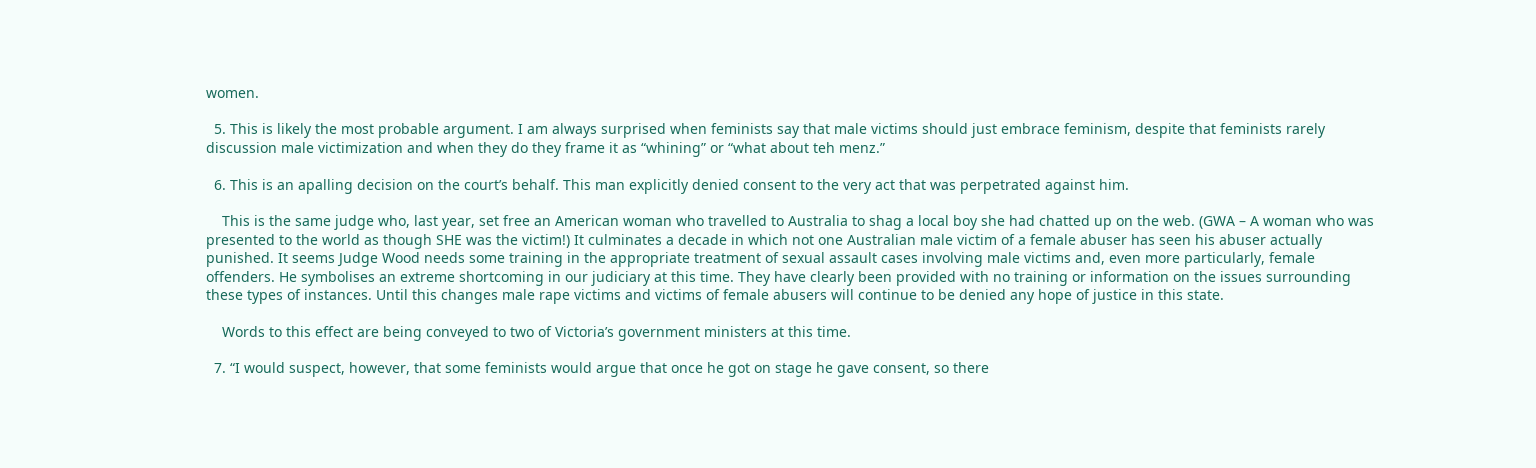women.

  5. This is likely the most probable argument. I am always surprised when feminists say that male victims should just embrace feminism, despite that feminists rarely discussion male victimization and when they do they frame it as “whining” or “what about teh menz.”

  6. This is an apalling decision on the court’s behalf. This man explicitly denied consent to the very act that was perpetrated against him.

    This is the same judge who, last year, set free an American woman who travelled to Australia to shag a local boy she had chatted up on the web. (GWA – A woman who was presented to the world as though SHE was the victim!) It culminates a decade in which not one Australian male victim of a female abuser has seen his abuser actually punished. It seems Judge Wood needs some training in the appropriate treatment of sexual assault cases involving male victims and, even more particularly, female offenders. He symbolises an extreme shortcoming in our judiciary at this time. They have clearly been provided with no training or information on the issues surrounding these types of instances. Until this changes male rape victims and victims of female abusers will continue to be denied any hope of justice in this state.

    Words to this effect are being conveyed to two of Victoria’s government ministers at this time.

  7. “I would suspect, however, that some feminists would argue that once he got on stage he gave consent, so there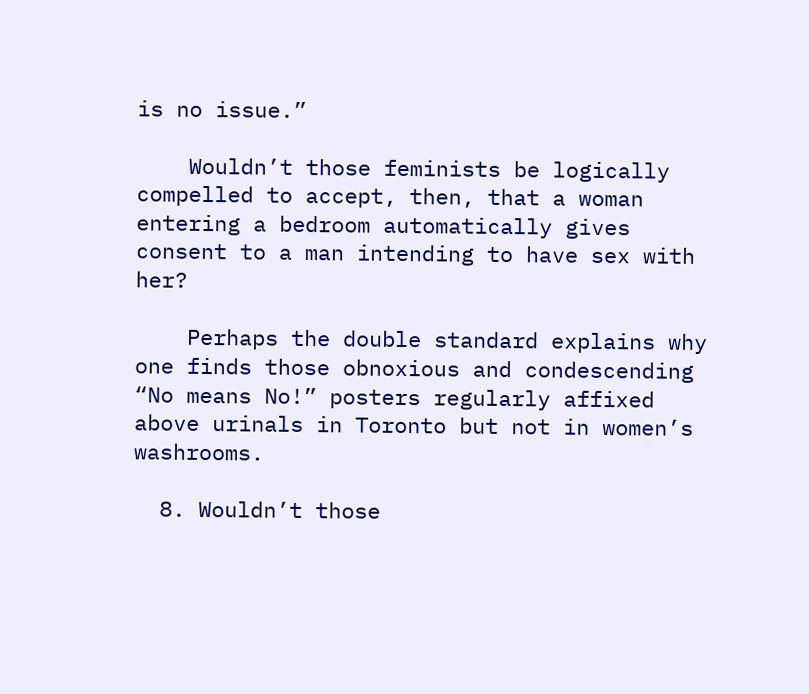is no issue.”

    Wouldn’t those feminists be logically compelled to accept, then, that a woman entering a bedroom automatically gives consent to a man intending to have sex with her?

    Perhaps the double standard explains why one finds those obnoxious and condescending “No means No!” posters regularly affixed above urinals in Toronto but not in women’s washrooms.

  8. Wouldn’t those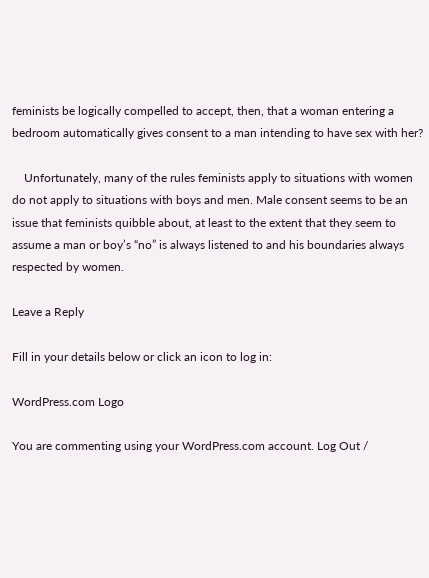feminists be logically compelled to accept, then, that a woman entering a bedroom automatically gives consent to a man intending to have sex with her?

    Unfortunately, many of the rules feminists apply to situations with women do not apply to situations with boys and men. Male consent seems to be an issue that feminists quibble about, at least to the extent that they seem to assume a man or boy’s “no” is always listened to and his boundaries always respected by women.

Leave a Reply

Fill in your details below or click an icon to log in:

WordPress.com Logo

You are commenting using your WordPress.com account. Log Out /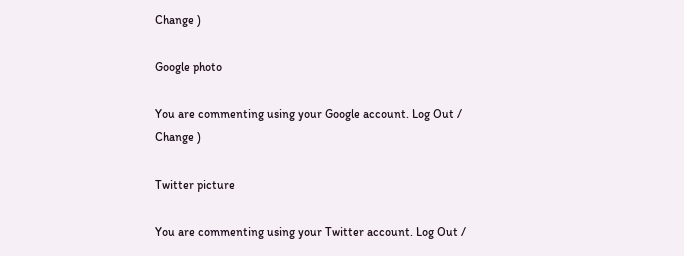Change )

Google photo

You are commenting using your Google account. Log Out /  Change )

Twitter picture

You are commenting using your Twitter account. Log Out /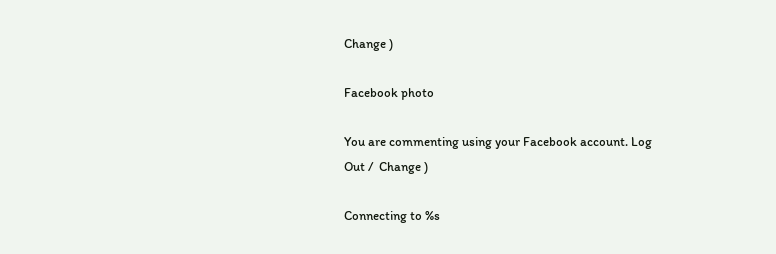Change )

Facebook photo

You are commenting using your Facebook account. Log Out /  Change )

Connecting to %s